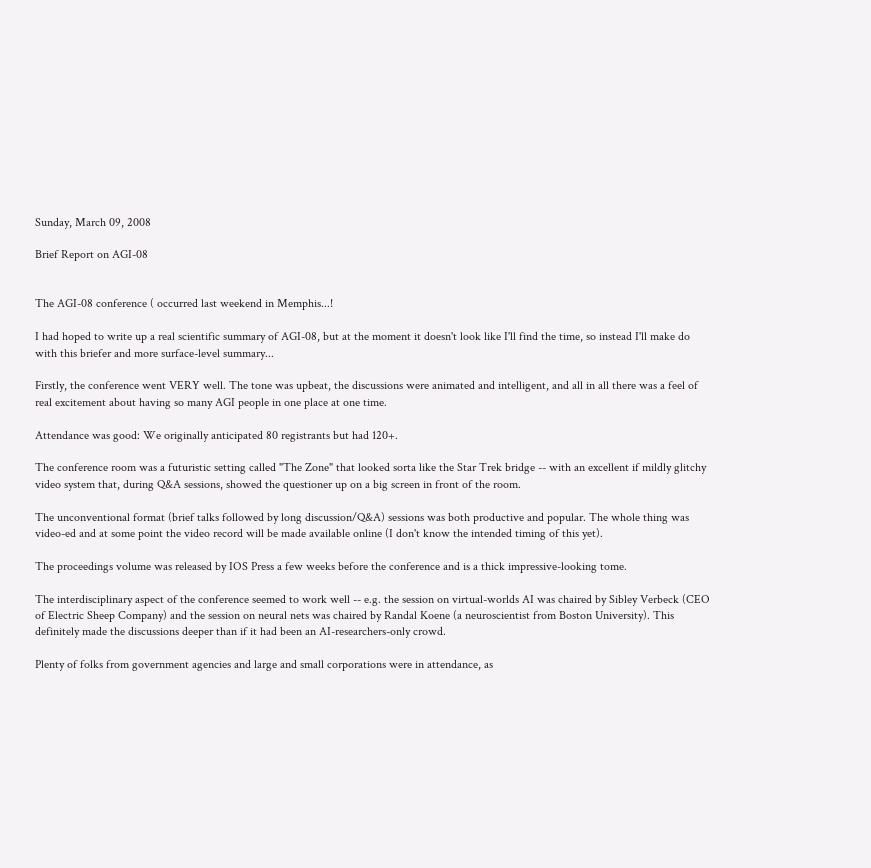Sunday, March 09, 2008

Brief Report on AGI-08


The AGI-08 conference ( occurred last weekend in Memphis...!

I had hoped to write up a real scientific summary of AGI-08, but at the moment it doesn't look like I'll find the time, so instead I'll make do with this briefer and more surface-level summary...

Firstly, the conference went VERY well. The tone was upbeat, the discussions were animated and intelligent, and all in all there was a feel of real excitement about having so many AGI people in one place at one time.

Attendance was good: We originally anticipated 80 registrants but had 120+.

The conference room was a futuristic setting called "The Zone" that looked sorta like the Star Trek bridge -- with an excellent if mildly glitchy video system that, during Q&A sessions, showed the questioner up on a big screen in front of the room.

The unconventional format (brief talks followed by long discussion/Q&A) sessions was both productive and popular. The whole thing was video-ed and at some point the video record will be made available online (I don't know the intended timing of this yet).

The proceedings volume was released by IOS Press a few weeks before the conference and is a thick impressive-looking tome.

The interdisciplinary aspect of the conference seemed to work well -- e.g. the session on virtual-worlds AI was chaired by Sibley Verbeck (CEO of Electric Sheep Company) and the session on neural nets was chaired by Randal Koene (a neuroscientist from Boston University). This definitely made the discussions deeper than if it had been an AI-researchers-only crowd.

Plenty of folks from government agencies and large and small corporations were in attendance, as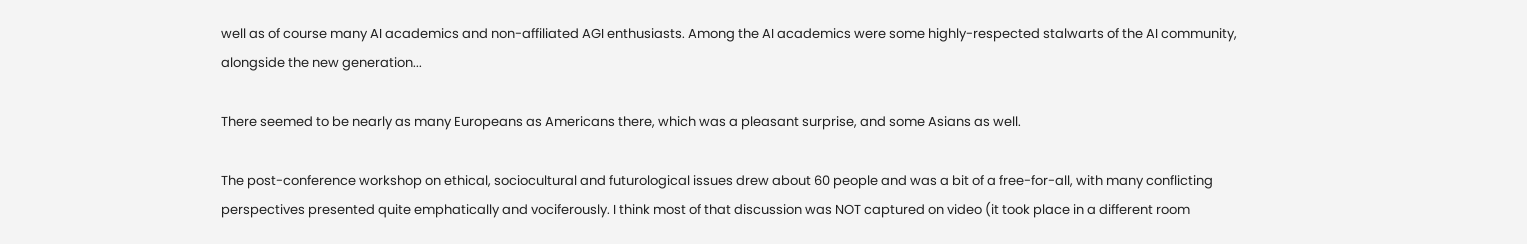well as of course many AI academics and non-affiliated AGI enthusiasts. Among the AI academics were some highly-respected stalwarts of the AI community, alongside the new generation...

There seemed to be nearly as many Europeans as Americans there, which was a pleasant surprise, and some Asians as well.

The post-conference workshop on ethical, sociocultural and futurological issues drew about 60 people and was a bit of a free-for-all, with many conflicting perspectives presented quite emphatically and vociferously. I think most of that discussion was NOT captured on video (it took place in a different room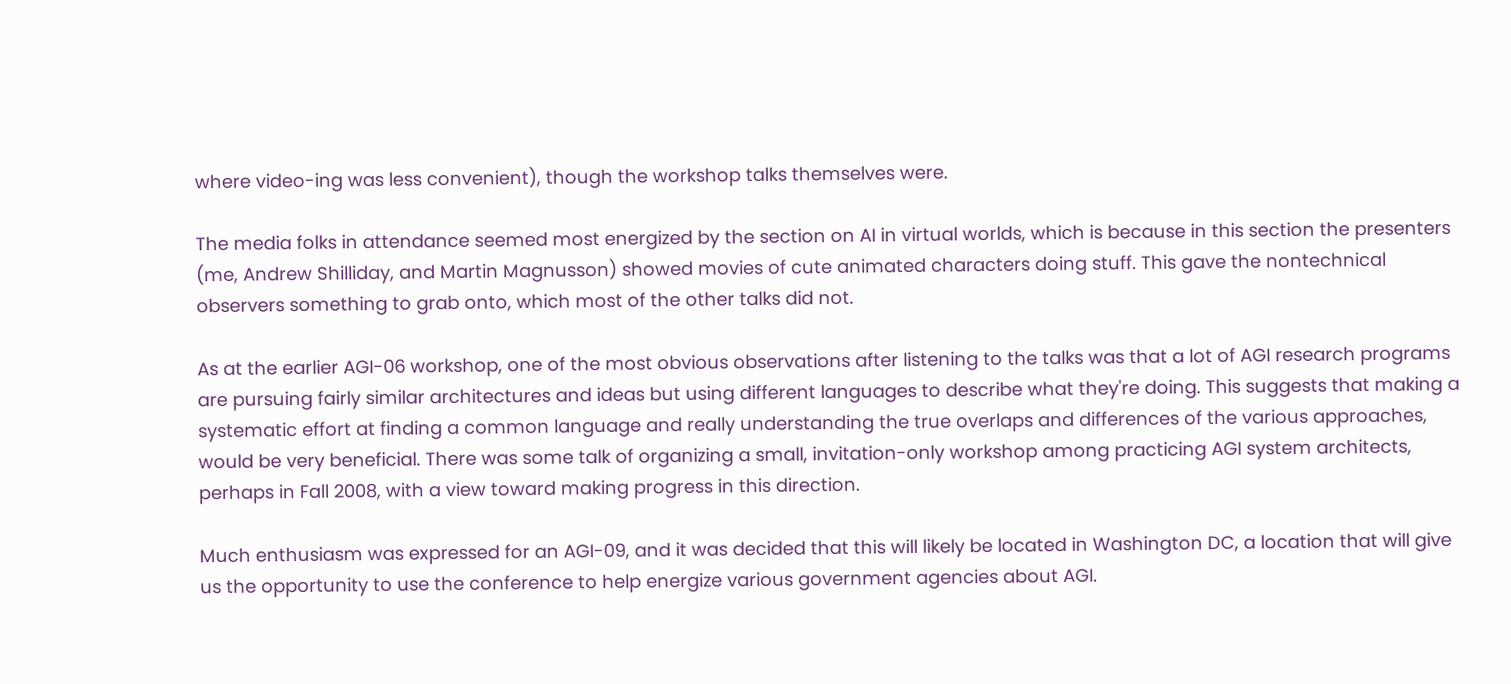where video-ing was less convenient), though the workshop talks themselves were.

The media folks in attendance seemed most energized by the section on AI in virtual worlds, which is because in this section the presenters (me, Andrew Shilliday, and Martin Magnusson) showed movies of cute animated characters doing stuff. This gave the nontechnical observers something to grab onto, which most of the other talks did not.

As at the earlier AGI-06 workshop, one of the most obvious observations after listening to the talks was that a lot of AGI research programs are pursuing fairly similar architectures and ideas but using different languages to describe what they're doing. This suggests that making a systematic effort at finding a common language and really understanding the true overlaps and differences of the various approaches, would be very beneficial. There was some talk of organizing a small, invitation-only workshop among practicing AGI system architects, perhaps in Fall 2008, with a view toward making progress in this direction.

Much enthusiasm was expressed for an AGI-09, and it was decided that this will likely be located in Washington DC, a location that will give us the opportunity to use the conference to help energize various government agencies about AGI.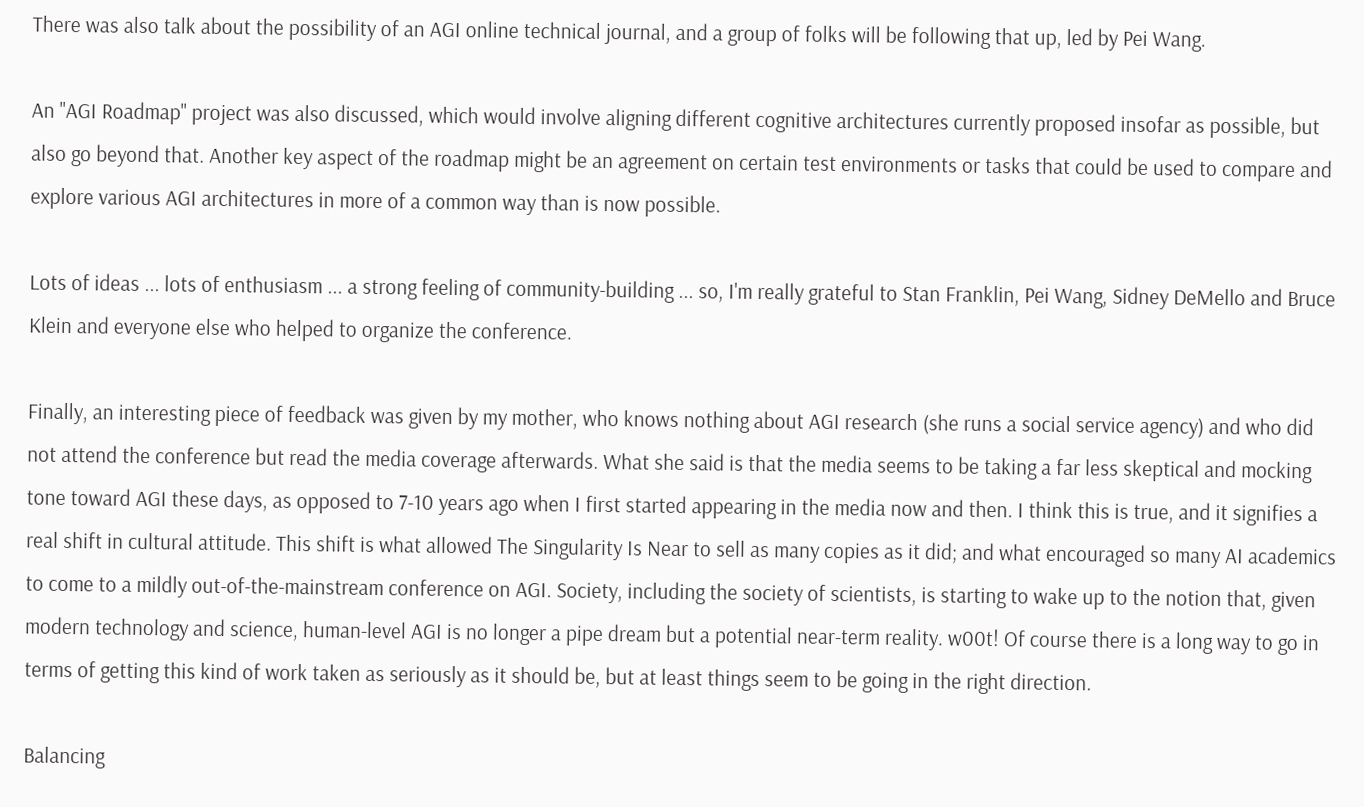There was also talk about the possibility of an AGI online technical journal, and a group of folks will be following that up, led by Pei Wang.

An "AGI Roadmap" project was also discussed, which would involve aligning different cognitive architectures currently proposed insofar as possible, but also go beyond that. Another key aspect of the roadmap might be an agreement on certain test environments or tasks that could be used to compare and explore various AGI architectures in more of a common way than is now possible.

Lots of ideas ... lots of enthusiasm ... a strong feeling of community-building ... so, I'm really grateful to Stan Franklin, Pei Wang, Sidney DeMello and Bruce Klein and everyone else who helped to organize the conference.

Finally, an interesting piece of feedback was given by my mother, who knows nothing about AGI research (she runs a social service agency) and who did not attend the conference but read the media coverage afterwards. What she said is that the media seems to be taking a far less skeptical and mocking tone toward AGI these days, as opposed to 7-10 years ago when I first started appearing in the media now and then. I think this is true, and it signifies a real shift in cultural attitude. This shift is what allowed The Singularity Is Near to sell as many copies as it did; and what encouraged so many AI academics to come to a mildly out-of-the-mainstream conference on AGI. Society, including the society of scientists, is starting to wake up to the notion that, given modern technology and science, human-level AGI is no longer a pipe dream but a potential near-term reality. w00t! Of course there is a long way to go in terms of getting this kind of work taken as seriously as it should be, but at least things seem to be going in the right direction.

Balancing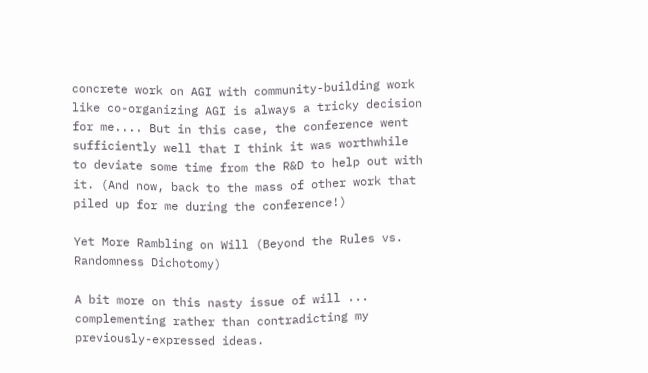concrete work on AGI with community-building work like co-organizing AGI is always a tricky decision for me.... But in this case, the conference went sufficiently well that I think it was worthwhile to deviate some time from the R&D to help out with it. (And now, back to the mass of other work that piled up for me during the conference!)

Yet More Rambling on Will (Beyond the Rules vs. Randomness Dichotomy)

A bit more on this nasty issue of will ... complementing rather than contradicting my previously-expressed ideas.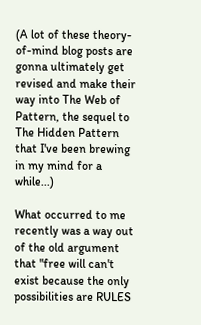(A lot of these theory-of-mind blog posts are gonna ultimately get revised and make their way into The Web of Pattern, the sequel to The Hidden Pattern that I've been brewing in my mind for a while...)

What occurred to me recently was a way out of the old argument that "free will can't exist because the only possibilities are RULES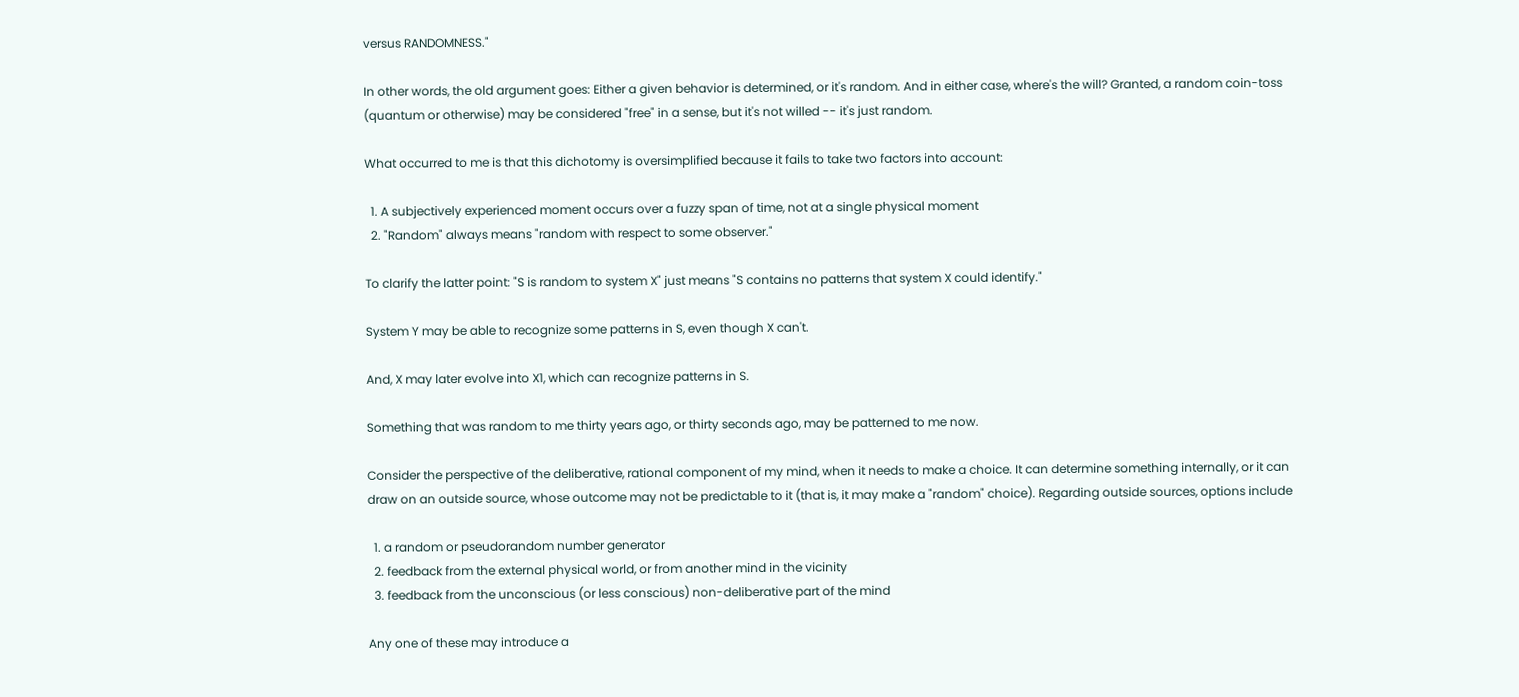versus RANDOMNESS."

In other words, the old argument goes: Either a given behavior is determined, or it's random. And in either case, where's the will? Granted, a random coin-toss (quantum or otherwise) may be considered "free" in a sense, but it's not willed -- it's just random.

What occurred to me is that this dichotomy is oversimplified because it fails to take two factors into account:

  1. A subjectively experienced moment occurs over a fuzzy span of time, not at a single physical moment
  2. "Random" always means "random with respect to some observer."

To clarify the latter point: "S is random to system X" just means "S contains no patterns that system X could identify."

System Y may be able to recognize some patterns in S, even though X can't.

And, X may later evolve into X1, which can recognize patterns in S.

Something that was random to me thirty years ago, or thirty seconds ago, may be patterned to me now.

Consider the perspective of the deliberative, rational component of my mind, when it needs to make a choice. It can determine something internally, or it can draw on an outside source, whose outcome may not be predictable to it (that is, it may make a "random" choice). Regarding outside sources, options include

  1. a random or pseudorandom number generator
  2. feedback from the external physical world, or from another mind in the vicinity
  3. feedback from the unconscious (or less conscious) non-deliberative part of the mind

Any one of these may introduce a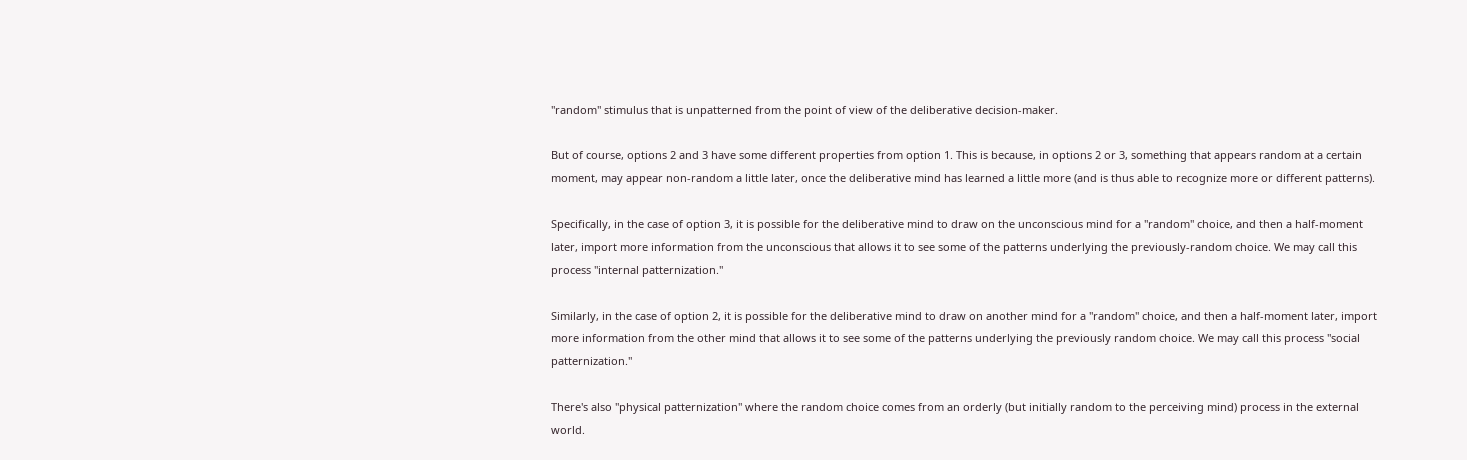"random" stimulus that is unpatterned from the point of view of the deliberative decision-maker.

But of course, options 2 and 3 have some different properties from option 1. This is because, in options 2 or 3, something that appears random at a certain moment, may appear non-random a little later, once the deliberative mind has learned a little more (and is thus able to recognize more or different patterns).

Specifically, in the case of option 3, it is possible for the deliberative mind to draw on the unconscious mind for a "random" choice, and then a half-moment later, import more information from the unconscious that allows it to see some of the patterns underlying the previously-random choice. We may call this process "internal patternization."

Similarly, in the case of option 2, it is possible for the deliberative mind to draw on another mind for a "random" choice, and then a half-moment later, import more information from the other mind that allows it to see some of the patterns underlying the previously random choice. We may call this process "social patternization."

There's also "physical patternization" where the random choice comes from an orderly (but initially random to the perceiving mind) process in the external world.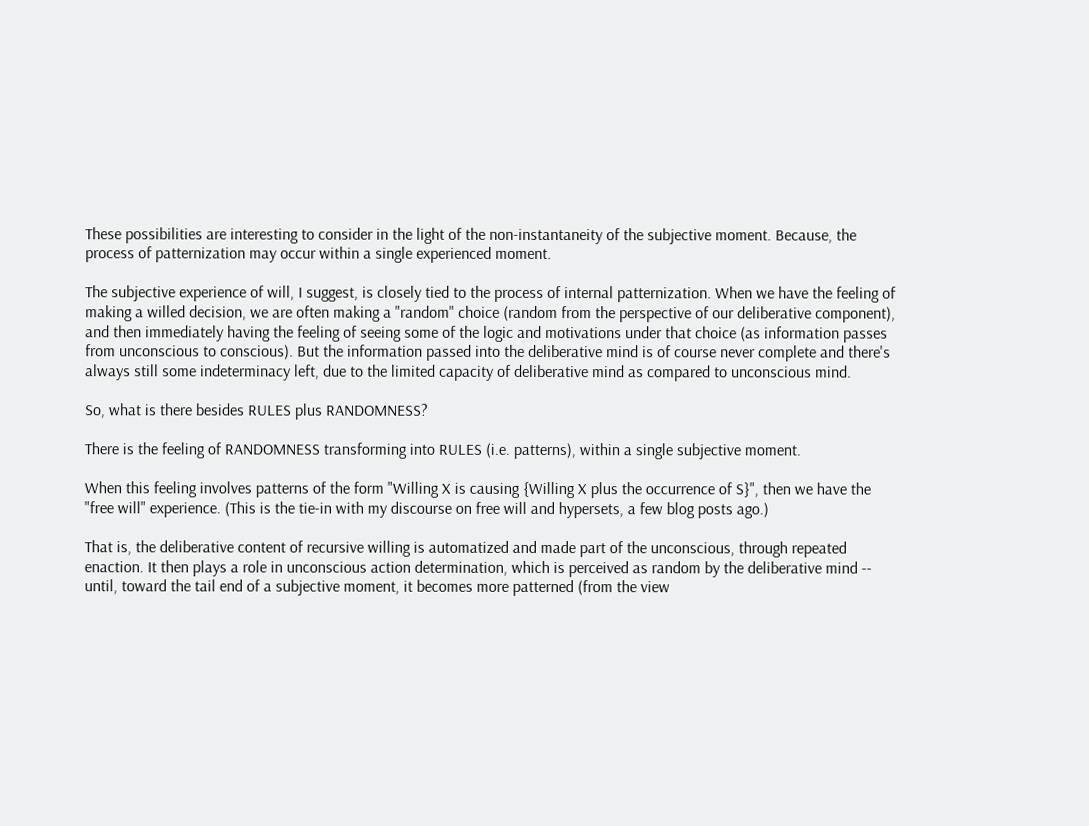These possibilities are interesting to consider in the light of the non-instantaneity of the subjective moment. Because, the process of patternization may occur within a single experienced moment.

The subjective experience of will, I suggest, is closely tied to the process of internal patternization. When we have the feeling of making a willed decision, we are often making a "random" choice (random from the perspective of our deliberative component), and then immediately having the feeling of seeing some of the logic and motivations under that choice (as information passes from unconscious to conscious). But the information passed into the deliberative mind is of course never complete and there's always still some indeterminacy left, due to the limited capacity of deliberative mind as compared to unconscious mind.

So, what is there besides RULES plus RANDOMNESS?

There is the feeling of RANDOMNESS transforming into RULES (i.e. patterns), within a single subjective moment.

When this feeling involves patterns of the form "Willing X is causing {Willing X plus the occurrence of S}", then we have the "free will" experience. (This is the tie-in with my discourse on free will and hypersets, a few blog posts ago.)

That is, the deliberative content of recursive willing is automatized and made part of the unconscious, through repeated enaction. It then plays a role in unconscious action determination, which is perceived as random by the deliberative mind -- until, toward the tail end of a subjective moment, it becomes more patterned (from the view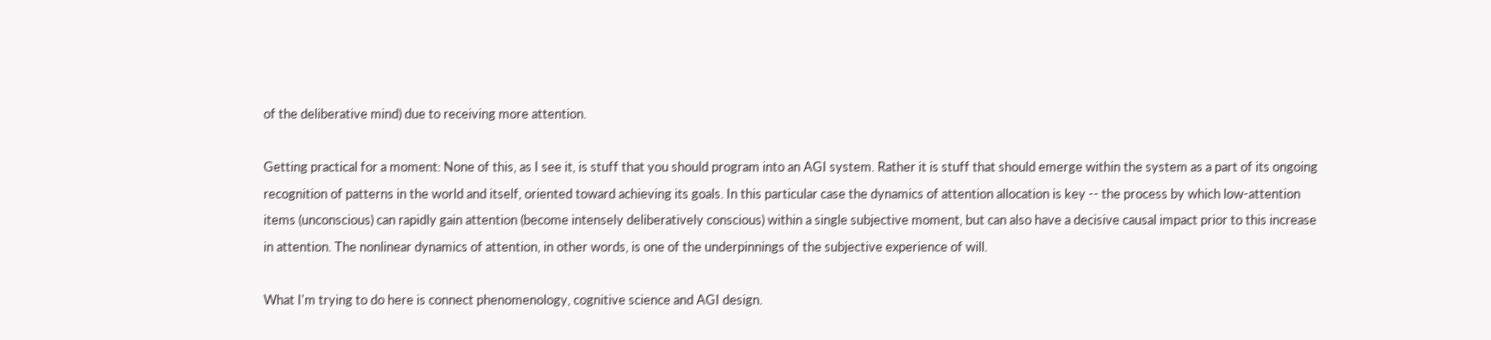of the deliberative mind) due to receiving more attention.

Getting practical for a moment: None of this, as I see it, is stuff that you should program into an AGI system. Rather it is stuff that should emerge within the system as a part of its ongoing recognition of patterns in the world and itself, oriented toward achieving its goals. In this particular case the dynamics of attention allocation is key -- the process by which low-attention items (unconscious) can rapidly gain attention (become intensely deliberatively conscious) within a single subjective moment, but can also have a decisive causal impact prior to this increase in attention. The nonlinear dynamics of attention, in other words, is one of the underpinnings of the subjective experience of will.

What I'm trying to do here is connect phenomenology, cognitive science and AGI design.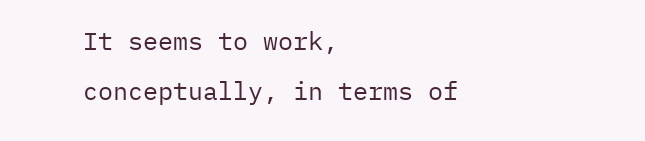It seems to work, conceptually, in terms of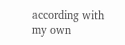according with my own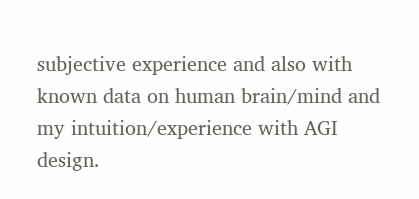subjective experience and also with known data on human brain/mind and my intuition/experience with AGI design.